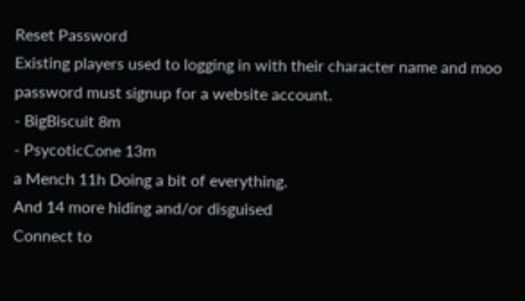Reset Password
Existing players used to logging in with their character name and moo password must signup for a website account.
- BigBiscuit 8m
- PsycoticCone 13m
a Mench 11h Doing a bit of everything.
And 14 more hiding and/or disguised
Connect to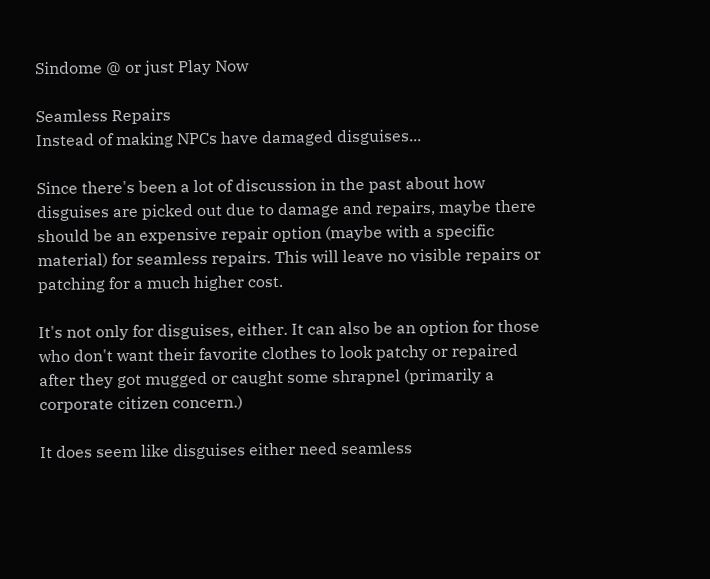Sindome @ or just Play Now

Seamless Repairs
Instead of making NPCs have damaged disguises...

Since there's been a lot of discussion in the past about how disguises are picked out due to damage and repairs, maybe there should be an expensive repair option (maybe with a specific material) for seamless repairs. This will leave no visible repairs or patching for a much higher cost.

It's not only for disguises, either. It can also be an option for those who don't want their favorite clothes to look patchy or repaired after they got mugged or caught some shrapnel (primarily a corporate citizen concern.)

It does seem like disguises either need seamless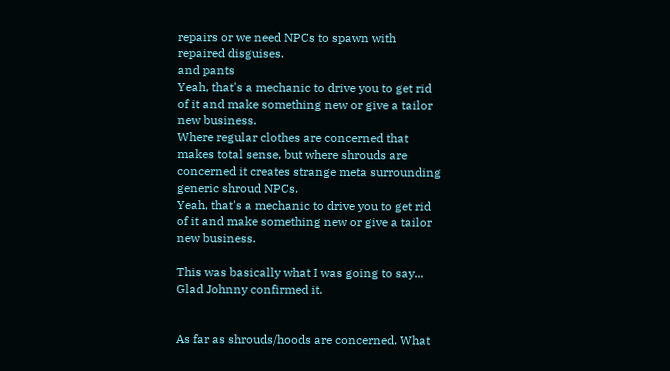repairs or we need NPCs to spawn with repaired disguises.
and pants
Yeah, that's a mechanic to drive you to get rid of it and make something new or give a tailor new business.
Where regular clothes are concerned that makes total sense, but where shrouds are concerned it creates strange meta surrounding generic shroud NPCs.
Yeah, that's a mechanic to drive you to get rid of it and make something new or give a tailor new business.

This was basically what I was going to say... Glad Johnny confirmed it.


As far as shrouds/hoods are concerned. What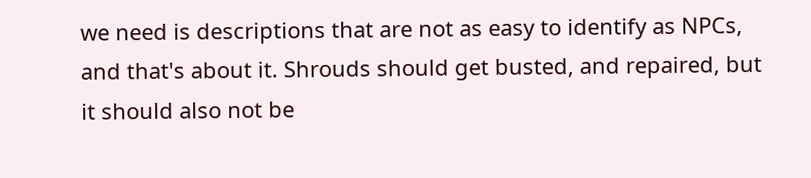we need is descriptions that are not as easy to identify as NPCs, and that's about it. Shrouds should get busted, and repaired, but it should also not be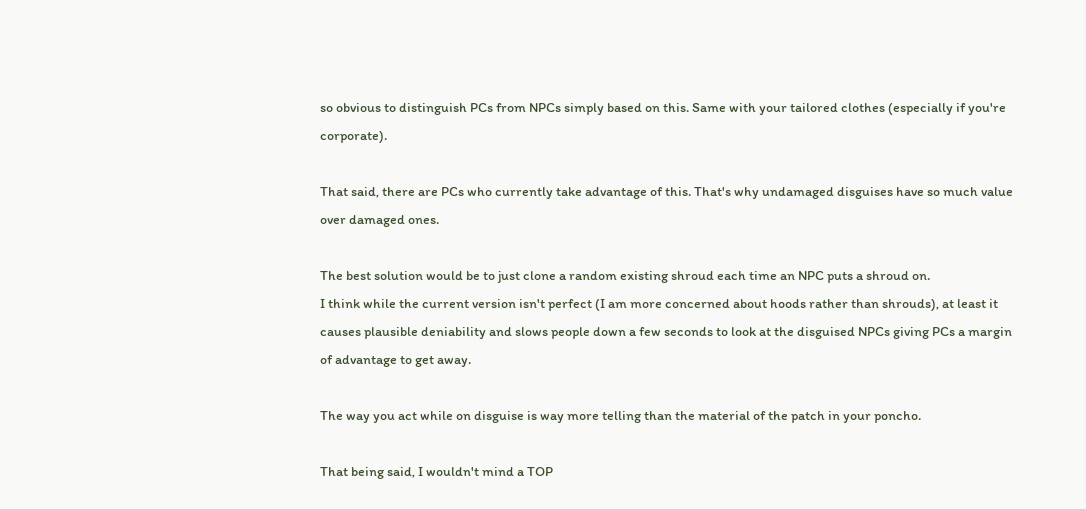so obvious to distinguish PCs from NPCs simply based on this. Same with your tailored clothes (especially if you're corporate).

That said, there are PCs who currently take advantage of this. That's why undamaged disguises have so much value over damaged ones.

The best solution would be to just clone a random existing shroud each time an NPC puts a shroud on.
I think while the current version isn't perfect (I am more concerned about hoods rather than shrouds), at least it causes plausible deniability and slows people down a few seconds to look at the disguised NPCs giving PCs a margin of advantage to get away.

The way you act while on disguise is way more telling than the material of the patch in your poncho.

That being said, I wouldn't mind a TOP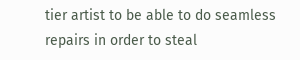tier artist to be able to do seamless repairs in order to steal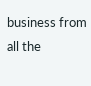business from all the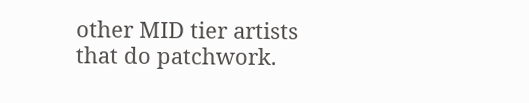other MID tier artists that do patchwork.